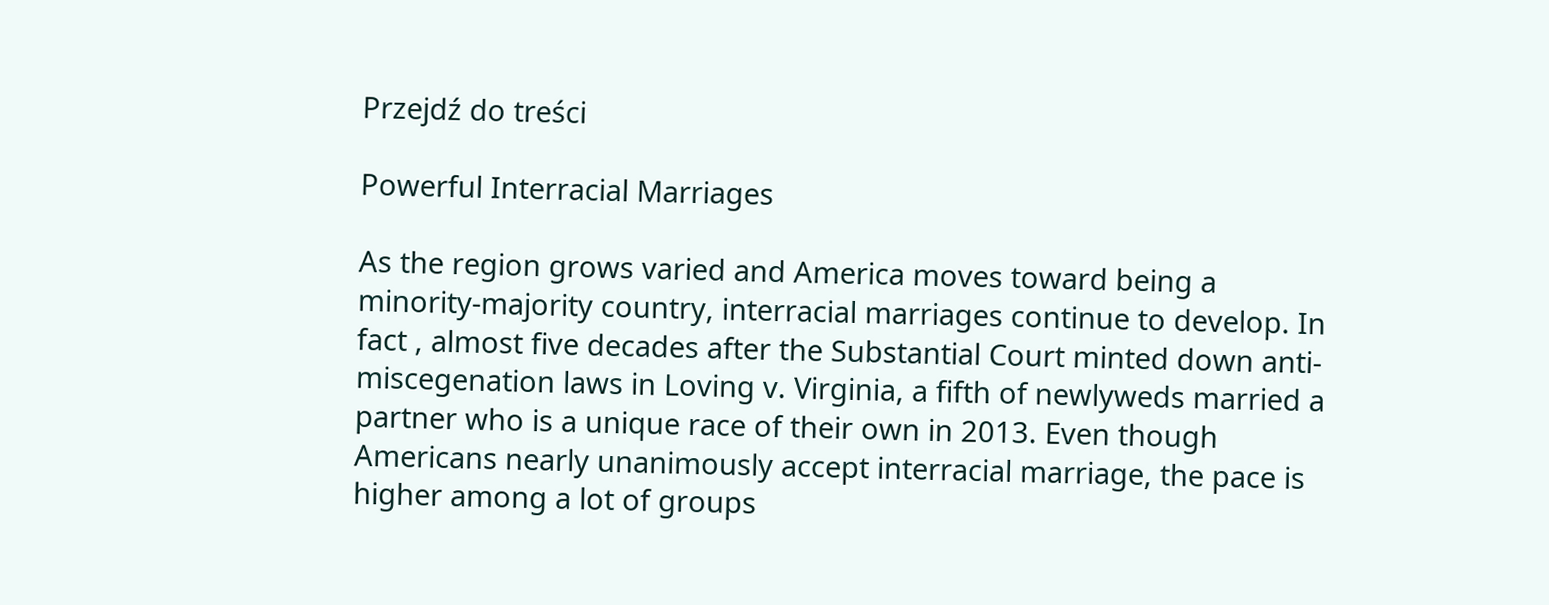Przejdź do treści

Powerful Interracial Marriages

As the region grows varied and America moves toward being a minority-majority country, interracial marriages continue to develop. In fact , almost five decades after the Substantial Court minted down anti-miscegenation laws in Loving v. Virginia, a fifth of newlyweds married a partner who is a unique race of their own in 2013. Even though Americans nearly unanimously accept interracial marriage, the pace is higher among a lot of groups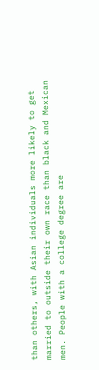than others, with Asian individuals more likely to get married to outside their own race than black and Mexican men. People with a college degree are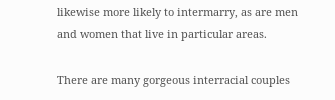likewise more likely to intermarry, as are men and women that live in particular areas.

There are many gorgeous interracial couples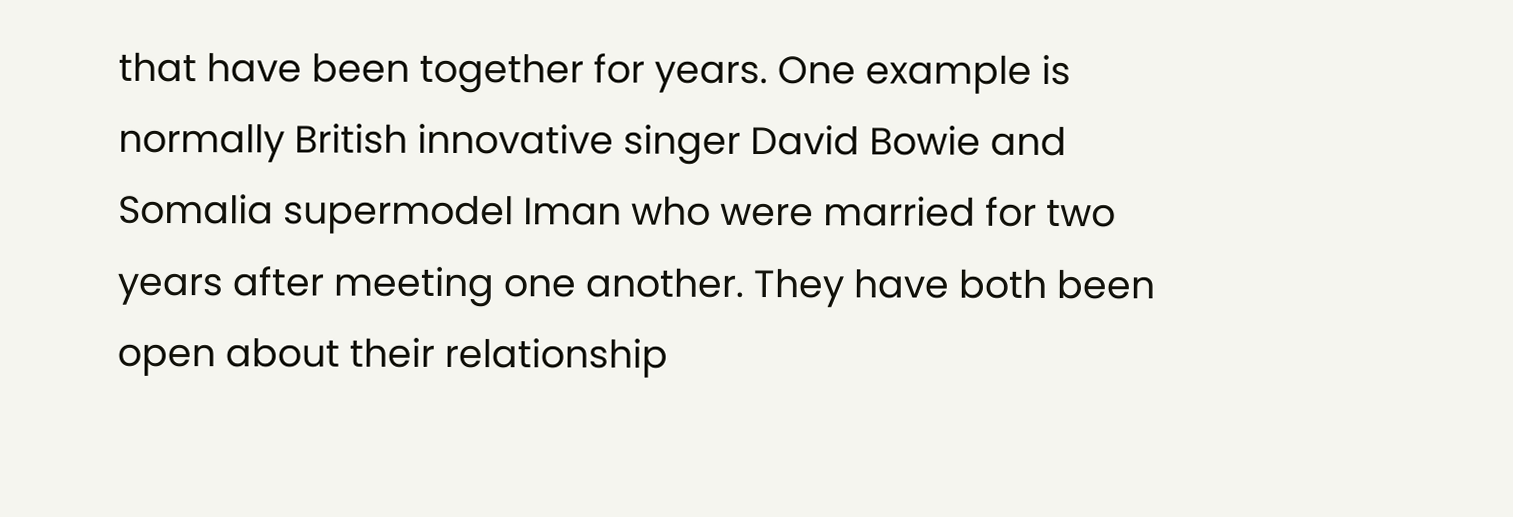that have been together for years. One example is normally British innovative singer David Bowie and Somalia supermodel Iman who were married for two years after meeting one another. They have both been open about their relationship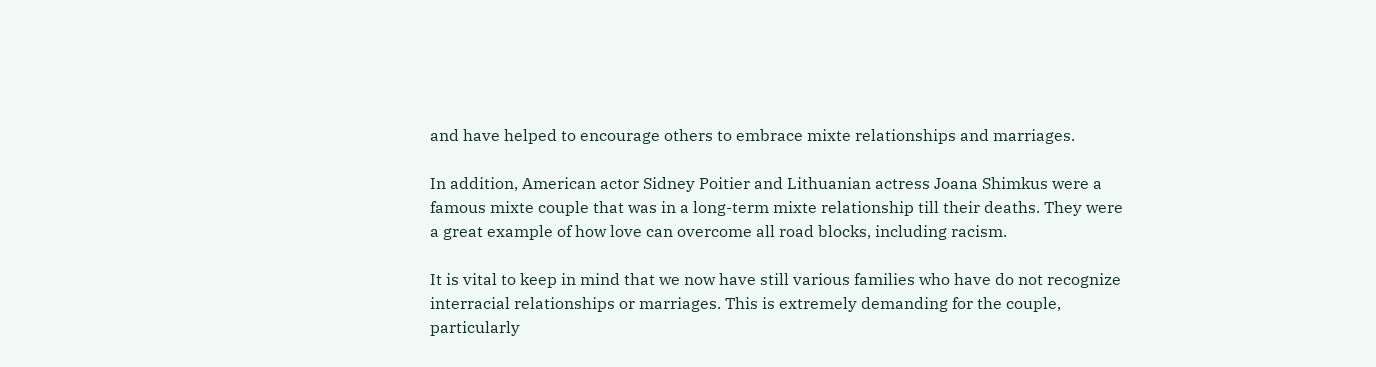and have helped to encourage others to embrace mixte relationships and marriages.

In addition, American actor Sidney Poitier and Lithuanian actress Joana Shimkus were a famous mixte couple that was in a long-term mixte relationship till their deaths. They were a great example of how love can overcome all road blocks, including racism.

It is vital to keep in mind that we now have still various families who have do not recognize interracial relationships or marriages. This is extremely demanding for the couple, particularly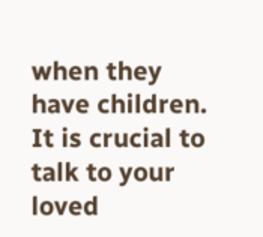when they have children. It is crucial to talk to your loved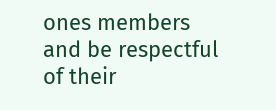ones members and be respectful of their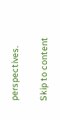perspectives.

Skip to content